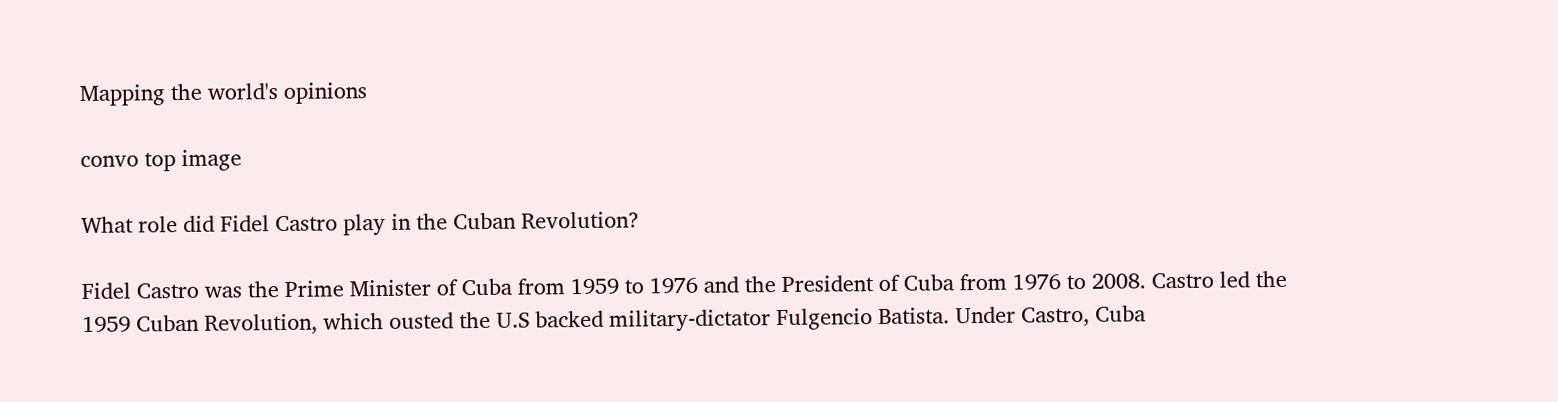Mapping the world's opinions

convo top image

What role did Fidel Castro play in the Cuban Revolution?

Fidel Castro was the Prime Minister of Cuba from 1959 to 1976 and the President of Cuba from 1976 to 2008. Castro led the 1959 Cuban Revolution, which ousted the U.S backed military-dictator Fulgencio Batista. Under Castro, Cuba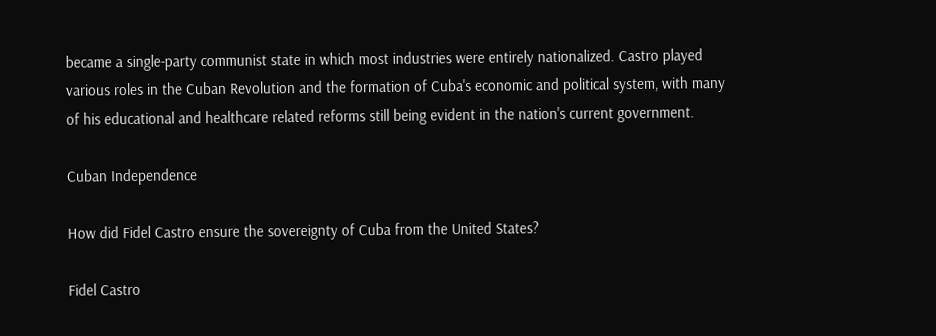became a single-party communist state in which most industries were entirely nationalized. Castro played various roles in the Cuban Revolution and the formation of Cuba's economic and political system, with many of his educational and healthcare related reforms still being evident in the nation's current government.

Cuban Independence

How did Fidel Castro ensure the sovereignty of Cuba from the United States?

Fidel Castro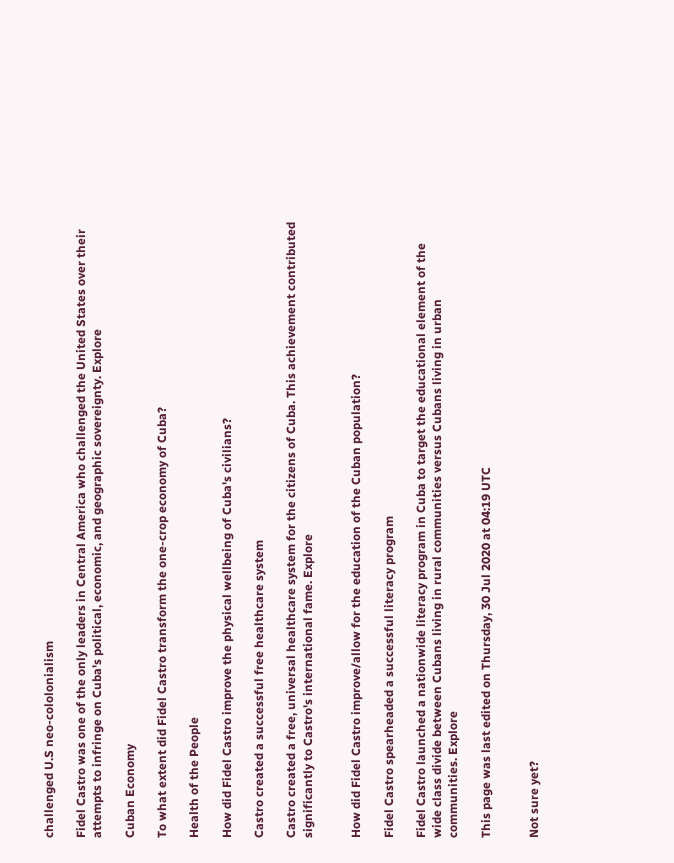challenged U.S neo-cololonialism

Fidel Castro was one of the only leaders in Central America who challenged the United States over their attempts to infringe on Cuba's political, economic, and geographic sovereignty. Explore

Cuban Economy

To what extent did Fidel Castro transform the one-crop economy of Cuba?

Health of the People

How did Fidel Castro improve the physical wellbeing of Cuba's civilians?

Castro created a successful free healthcare system

Castro created a free, universal healthcare system for the citizens of Cuba. This achievement contributed significantly to Castro's international fame. Explore


How did Fidel Castro improve/allow for the education of the Cuban population?

Fidel Castro spearheaded a successful literacy program

Fidel Castro launched a nationwide literacy program in Cuba to target the educational element of the wide class divide between Cubans living in rural communities versus Cubans living in urban communities. Explore

This page was last edited on Thursday, 30 Jul 2020 at 04:19 UTC


Not sure yet?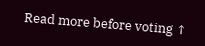Read more before voting ↑